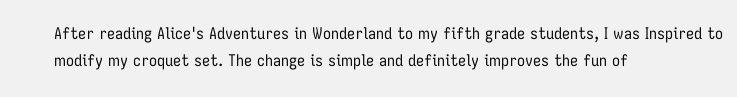After reading Alice's Adventures in Wonderland to my fifth grade students, I was Inspired to modify my croquet set. The change is simple and definitely improves the fun of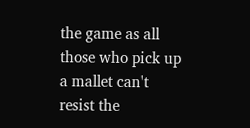the game as all those who pick up a mallet can't resist the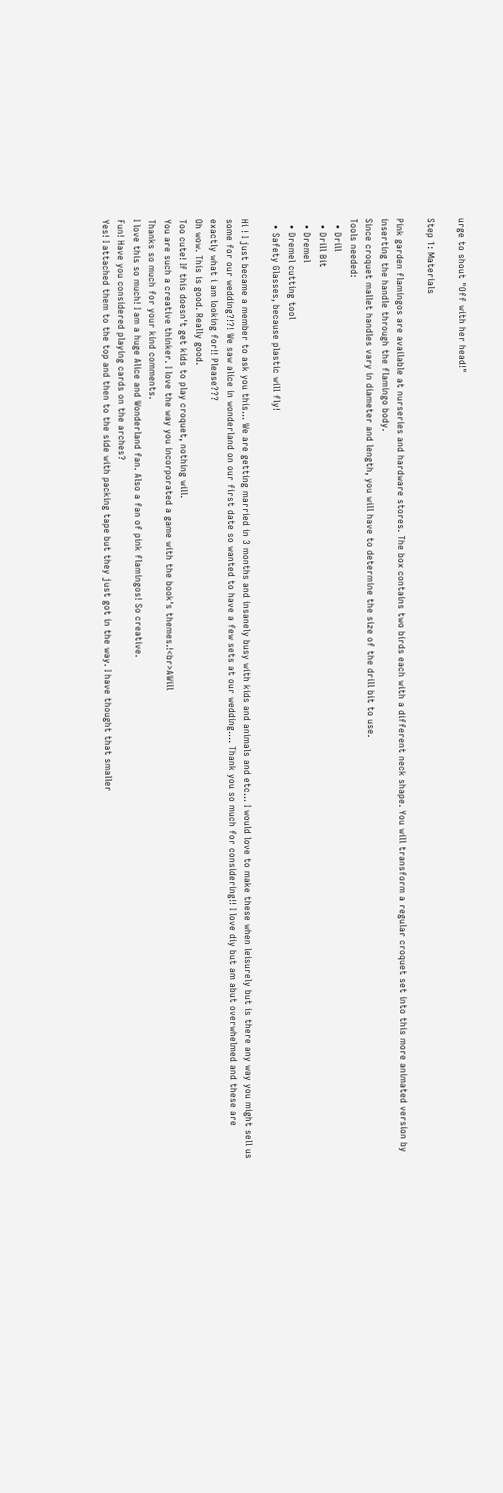urge to shout "Off with her head!"

Step 1: Materials

Pink garden flamingos are available at nurseries and hardware stores. The box contains two birds each with a different neck shape. You will transform a regular croquet set into this more animated version by inserting the handle through the flamingo body.
Since croquet mallet handles vary in diameter and length, you will have to determine the size of the drill bit to use.
Tools needed:
  • Drill
  • Drill Bit
  • Dremel
  • Dremel cutting tool
  • Safety Glasses, because plastic will fly!

Hi ! I just became a member to ask you this... We are getting married in 3 months and insanely busy with kids and animals and etc... I would love to make these when leisurely but is there any way you might sell us some for our wedding?!?! We saw alice in wonderland on our first date so wanted to have a few sets at our wedding.... Thank you so much for considering!! I love diy but am abut overwhelmed and these are exactly what i am looking for!! Please???
Oh wow. This is good. Really good.
Too cute! If this doesn't get kids to play croquet, nothing will.
You are such a creative thinker. I love the way you incorporated a game with the book's themes.!<br>AWill
Thanks so much for your kind comments.
I love this so much! I am a huge Alice and Wonderland fan. Also a fan of pink flamingos! So creative.
Fun! Have you considered playing cards on the arches?
Yes! I attached them to the top and then to the side with packing tape but they just got in the way. I have thought that smaller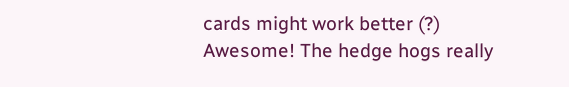cards might work better (?)
Awesome! The hedge hogs really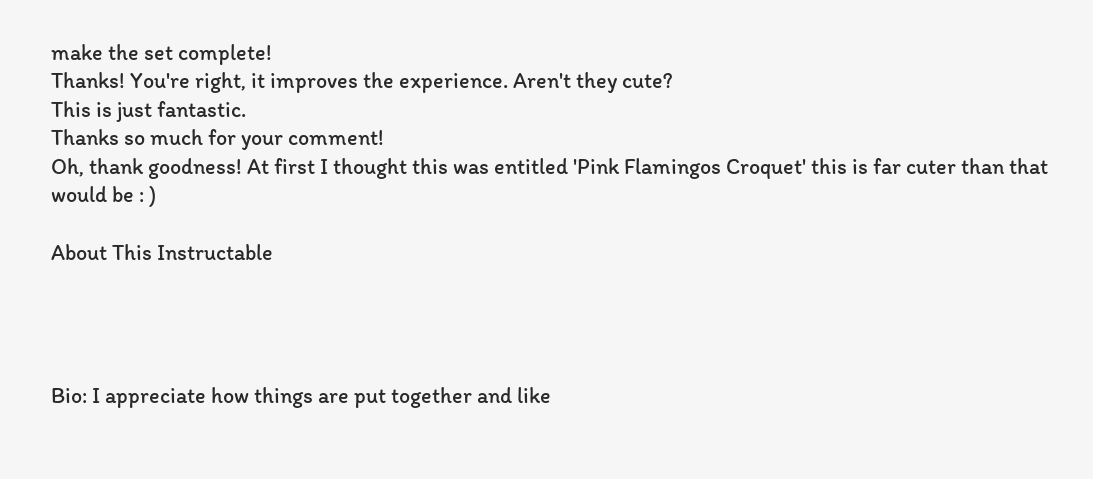make the set complete!
Thanks! You're right, it improves the experience. Aren't they cute?
This is just fantastic.
Thanks so much for your comment!
Oh, thank goodness! At first I thought this was entitled 'Pink Flamingos Croquet' this is far cuter than that would be : )

About This Instructable




Bio: I appreciate how things are put together and like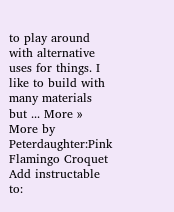to play around with alternative uses for things. I like to build with many materials but ... More »
More by Peterdaughter:Pink Flamingo Croquet
Add instructable to: